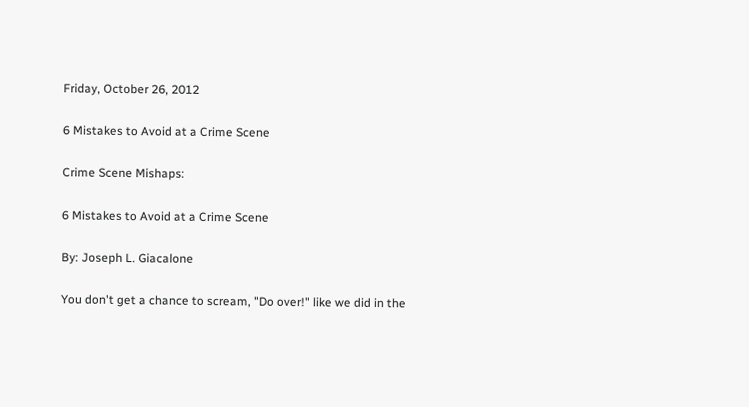Friday, October 26, 2012

6 Mistakes to Avoid at a Crime Scene

Crime Scene Mishaps:

6 Mistakes to Avoid at a Crime Scene

By: Joseph L. Giacalone

You don't get a chance to scream, "Do over!" like we did in the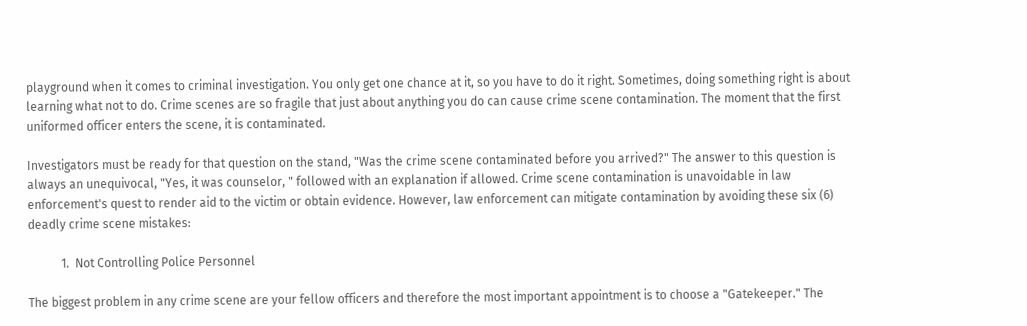playground when it comes to criminal investigation. You only get one chance at it, so you have to do it right. Sometimes, doing something right is about learning what not to do. Crime scenes are so fragile that just about anything you do can cause crime scene contamination. The moment that the first uniformed officer enters the scene, it is contaminated.

Investigators must be ready for that question on the stand, "Was the crime scene contaminated before you arrived?" The answer to this question is always an unequivocal, "Yes, it was counselor, " followed with an explanation if allowed. Crime scene contamination is unavoidable in law enforcement's quest to render aid to the victim or obtain evidence. However, law enforcement can mitigate contamination by avoiding these six (6) deadly crime scene mistakes:

           1.  Not Controlling Police Personnel

The biggest problem in any crime scene are your fellow officers and therefore the most important appointment is to choose a "Gatekeeper." The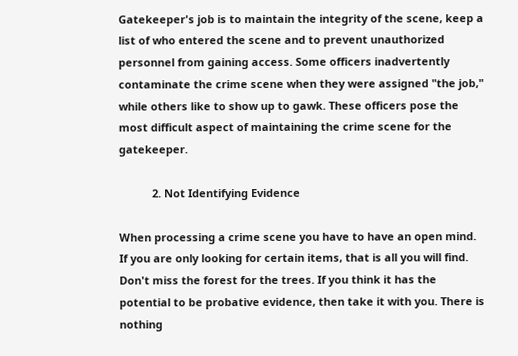Gatekeeper's job is to maintain the integrity of the scene, keep a list of who entered the scene and to prevent unauthorized personnel from gaining access. Some officers inadvertently contaminate the crime scene when they were assigned "the job," while others like to show up to gawk. These officers pose the most difficult aspect of maintaining the crime scene for the gatekeeper.

           2. Not Identifying Evidence

When processing a crime scene you have to have an open mind. If you are only looking for certain items, that is all you will find. Don't miss the forest for the trees. If you think it has the potential to be probative evidence, then take it with you. There is nothing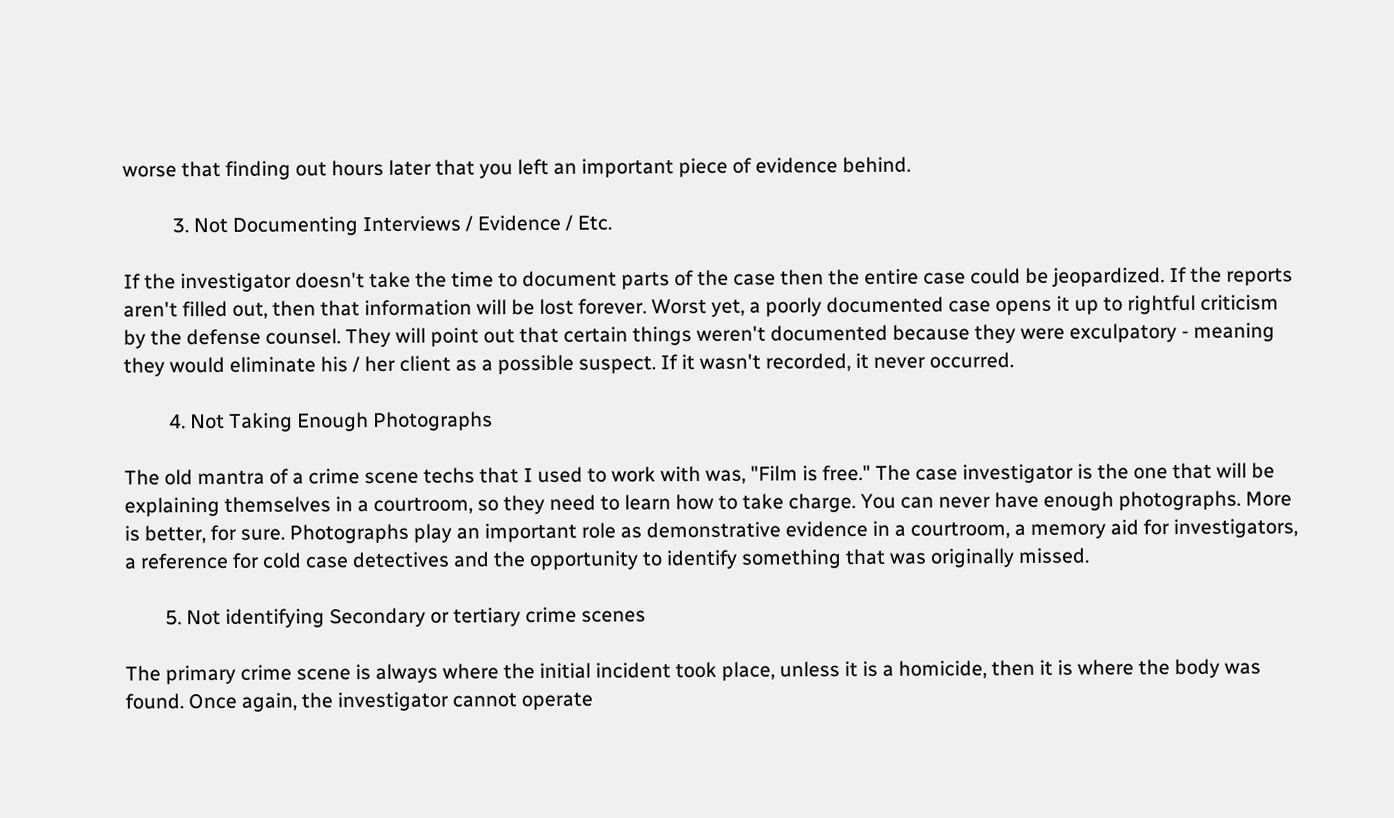worse that finding out hours later that you left an important piece of evidence behind.

          3. Not Documenting Interviews / Evidence / Etc.

If the investigator doesn't take the time to document parts of the case then the entire case could be jeopardized. If the reports aren't filled out, then that information will be lost forever. Worst yet, a poorly documented case opens it up to rightful criticism by the defense counsel. They will point out that certain things weren't documented because they were exculpatory - meaning they would eliminate his / her client as a possible suspect. If it wasn't recorded, it never occurred.

         4. Not Taking Enough Photographs

The old mantra of a crime scene techs that I used to work with was, "Film is free." The case investigator is the one that will be explaining themselves in a courtroom, so they need to learn how to take charge. You can never have enough photographs. More is better, for sure. Photographs play an important role as demonstrative evidence in a courtroom, a memory aid for investigators, a reference for cold case detectives and the opportunity to identify something that was originally missed.

        5. Not identifying Secondary or tertiary crime scenes

The primary crime scene is always where the initial incident took place, unless it is a homicide, then it is where the body was found. Once again, the investigator cannot operate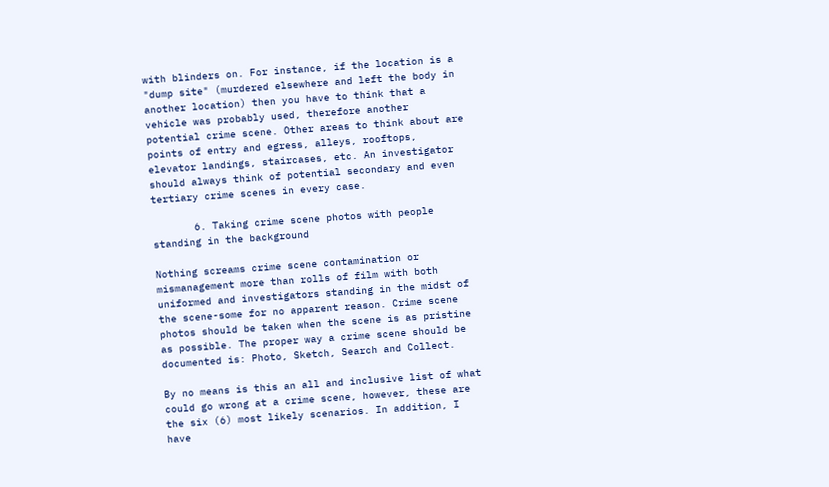with blinders on. For instance, if the location is a "dump site" (murdered elsewhere and left the body in another location) then you have to think that a vehicle was probably used, therefore another potential crime scene. Other areas to think about are points of entry and egress, alleys, rooftops, elevator landings, staircases, etc. An investigator should always think of potential secondary and even tertiary crime scenes in every case.

       6. Taking crime scene photos with people standing in the background

Nothing screams crime scene contamination or mismanagement more than rolls of film with both uniformed and investigators standing in the midst of the scene-some for no apparent reason. Crime scene photos should be taken when the scene is as pristine as possible. The proper way a crime scene should be documented is: Photo, Sketch, Search and Collect.

By no means is this an all and inclusive list of what could go wrong at a crime scene, however, these are the six (6) most likely scenarios. In addition, I have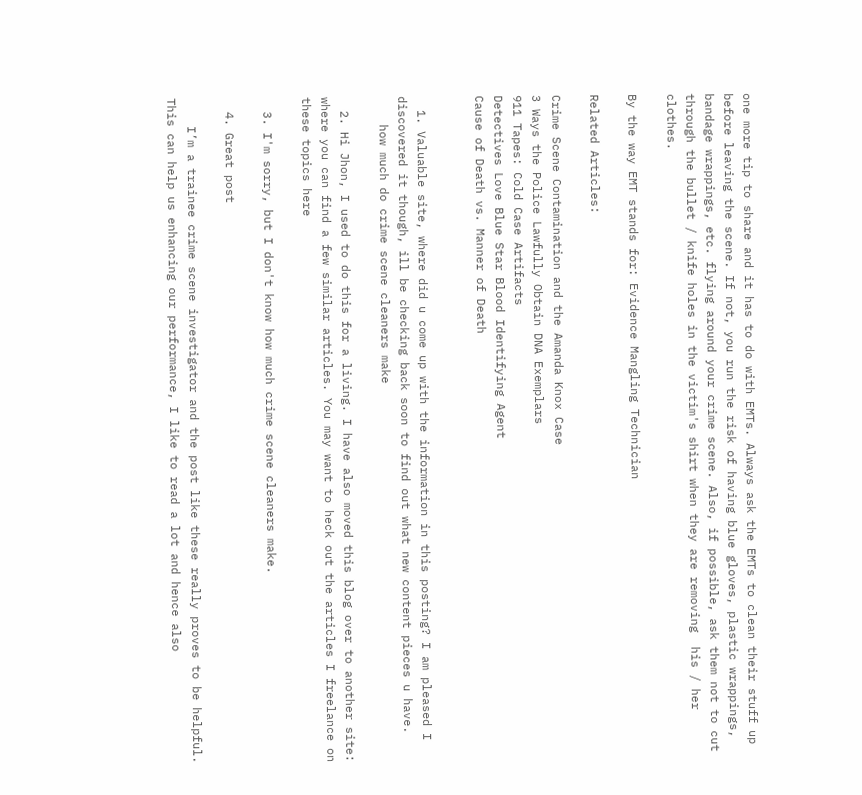one more tip to share and it has to do with EMTs. Always ask the EMTs to clean their stuff up before leaving the scene. If not, you run the risk of having blue gloves, plastic wrappings, bandage wrappings, etc. flying around your crime scene. Also, if possible, ask them not to cut through the bullet / knife holes in the victim's shirt when they are removing  his / her clothes.

By the way EMT stands for: Evidence Mangling Technician

Related Articles:

Crime Scene Contamination and the Amanda Knox Case
3 Ways the Police Lawfully Obtain DNA Exemplars
911 Tapes: Cold Case Artifacts
Detectives Love Blue Star Blood Identifying Agent
Cause of Death vs. Manner of Death


  1. Valuable site, where did u come up with the information in this posting? I am pleased I discovered it though, ill be checking back soon to find out what new content pieces u have.
    how much do crime scene cleaners make

  2. Hi Jhon, I used to do this for a living. I have also moved this blog over to another site: where you can find a few similar articles. You may want to heck out the articles I freelance on these topics here

  3. I'm sorry, but I don't know how much crime scene cleaners make.

  4. Great post

    I’m a trainee crime scene investigator and the post like these really proves to be helpful. This can help us enhancing our performance, I like to read a lot and hence also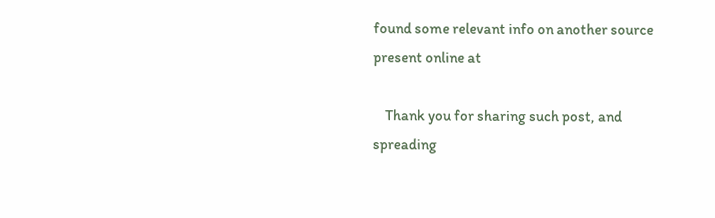found some relevant info on another source present online at

    Thank you for sharing such post, and spreading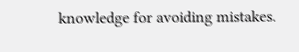knowledge for avoiding mistakes.